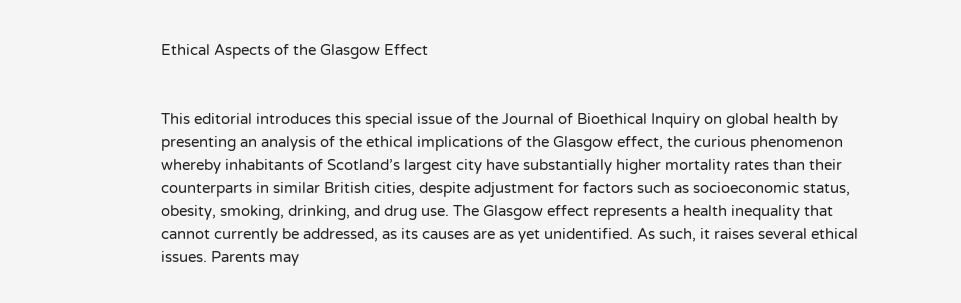Ethical Aspects of the Glasgow Effect


This editorial introduces this special issue of the Journal of Bioethical Inquiry on global health by presenting an analysis of the ethical implications of the Glasgow effect, the curious phenomenon whereby inhabitants of Scotland’s largest city have substantially higher mortality rates than their counterparts in similar British cities, despite adjustment for factors such as socioeconomic status, obesity, smoking, drinking, and drug use. The Glasgow effect represents a health inequality that cannot currently be addressed, as its causes are as yet unidentified. As such, it raises several ethical issues. Parents may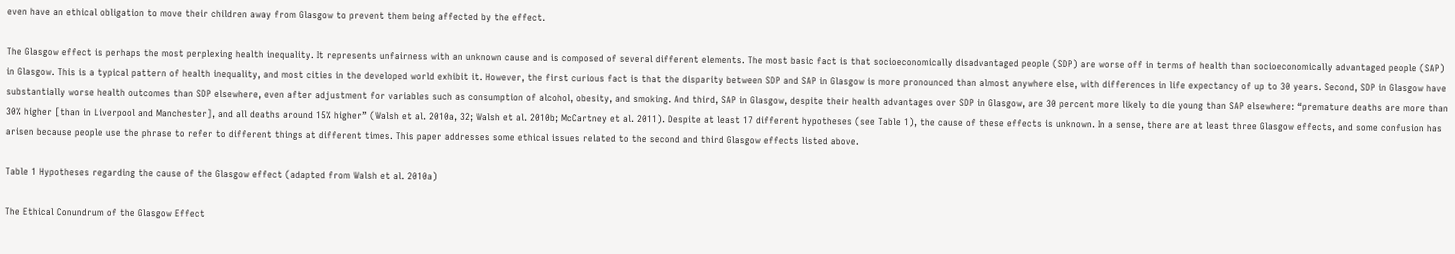even have an ethical obligation to move their children away from Glasgow to prevent them being affected by the effect.

The Glasgow effect is perhaps the most perplexing health inequality. It represents unfairness with an unknown cause and is composed of several different elements. The most basic fact is that socioeconomically disadvantaged people (SDP) are worse off in terms of health than socioeconomically advantaged people (SAP) in Glasgow. This is a typical pattern of health inequality, and most cities in the developed world exhibit it. However, the first curious fact is that the disparity between SDP and SAP in Glasgow is more pronounced than almost anywhere else, with differences in life expectancy of up to 30 years. Second, SDP in Glasgow have substantially worse health outcomes than SDP elsewhere, even after adjustment for variables such as consumption of alcohol, obesity, and smoking. And third, SAP in Glasgow, despite their health advantages over SDP in Glasgow, are 30 percent more likely to die young than SAP elsewhere: “premature deaths are more than 30% higher [than in Liverpool and Manchester], and all deaths around 15% higher” (Walsh et al. 2010a, 32; Walsh et al. 2010b; McCartney et al. 2011). Despite at least 17 different hypotheses (see Table 1), the cause of these effects is unknown. In a sense, there are at least three Glasgow effects, and some confusion has arisen because people use the phrase to refer to different things at different times. This paper addresses some ethical issues related to the second and third Glasgow effects listed above.

Table 1 Hypotheses regarding the cause of the Glasgow effect (adapted from Walsh et al. 2010a)

The Ethical Conundrum of the Glasgow Effect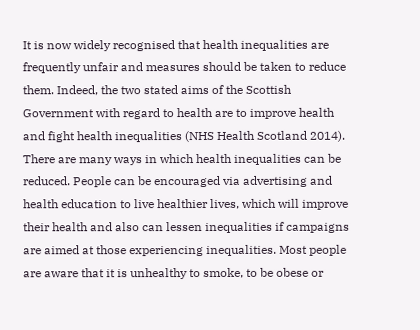It is now widely recognised that health inequalities are frequently unfair and measures should be taken to reduce them. Indeed, the two stated aims of the Scottish Government with regard to health are to improve health and fight health inequalities (NHS Health Scotland 2014). There are many ways in which health inequalities can be reduced. People can be encouraged via advertising and health education to live healthier lives, which will improve their health and also can lessen inequalities if campaigns are aimed at those experiencing inequalities. Most people are aware that it is unhealthy to smoke, to be obese or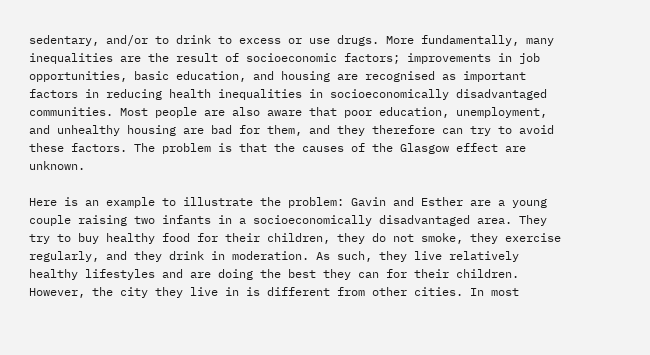sedentary, and/or to drink to excess or use drugs. More fundamentally, many inequalities are the result of socioeconomic factors; improvements in job opportunities, basic education, and housing are recognised as important factors in reducing health inequalities in socioeconomically disadvantaged communities. Most people are also aware that poor education, unemployment, and unhealthy housing are bad for them, and they therefore can try to avoid these factors. The problem is that the causes of the Glasgow effect are unknown.

Here is an example to illustrate the problem: Gavin and Esther are a young couple raising two infants in a socioeconomically disadvantaged area. They try to buy healthy food for their children, they do not smoke, they exercise regularly, and they drink in moderation. As such, they live relatively healthy lifestyles and are doing the best they can for their children. However, the city they live in is different from other cities. In most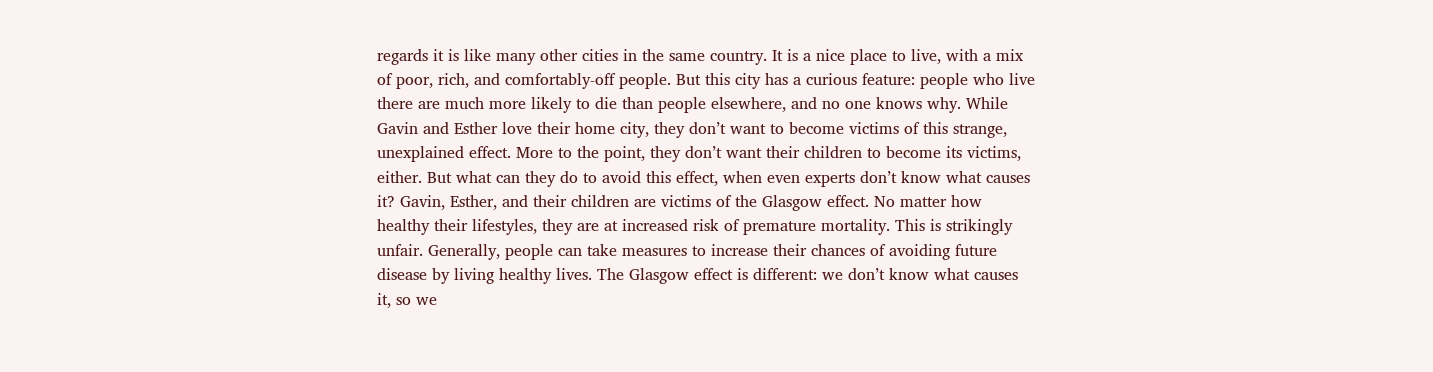regards it is like many other cities in the same country. It is a nice place to live, with a mix of poor, rich, and comfortably-off people. But this city has a curious feature: people who live there are much more likely to die than people elsewhere, and no one knows why. While Gavin and Esther love their home city, they don’t want to become victims of this strange, unexplained effect. More to the point, they don’t want their children to become its victims, either. But what can they do to avoid this effect, when even experts don’t know what causes it? Gavin, Esther, and their children are victims of the Glasgow effect. No matter how healthy their lifestyles, they are at increased risk of premature mortality. This is strikingly unfair. Generally, people can take measures to increase their chances of avoiding future disease by living healthy lives. The Glasgow effect is different: we don’t know what causes it, so we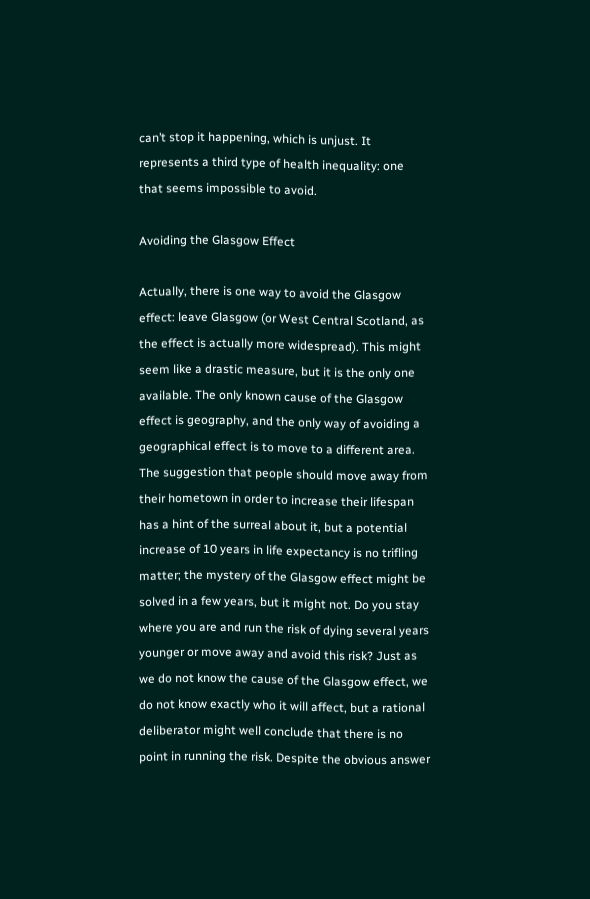can’t stop it happening, which is unjust. It represents a third type of health inequality: one that seems impossible to avoid.

Avoiding the Glasgow Effect

Actually, there is one way to avoid the Glasgow effect: leave Glasgow (or West Central Scotland, as the effect is actually more widespread). This might seem like a drastic measure, but it is the only one available. The only known cause of the Glasgow effect is geography, and the only way of avoiding a geographical effect is to move to a different area. The suggestion that people should move away from their hometown in order to increase their lifespan has a hint of the surreal about it, but a potential increase of 10 years in life expectancy is no trifling matter; the mystery of the Glasgow effect might be solved in a few years, but it might not. Do you stay where you are and run the risk of dying several years younger or move away and avoid this risk? Just as we do not know the cause of the Glasgow effect, we do not know exactly who it will affect, but a rational deliberator might well conclude that there is no point in running the risk. Despite the obvious answer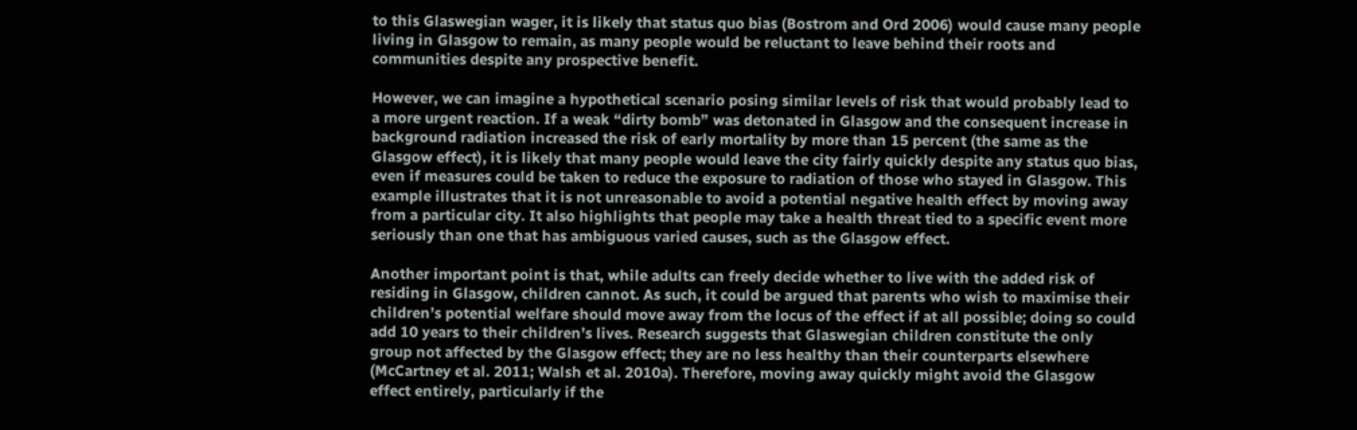to this Glaswegian wager, it is likely that status quo bias (Bostrom and Ord 2006) would cause many people living in Glasgow to remain, as many people would be reluctant to leave behind their roots and communities despite any prospective benefit.

However, we can imagine a hypothetical scenario posing similar levels of risk that would probably lead to a more urgent reaction. If a weak “dirty bomb” was detonated in Glasgow and the consequent increase in background radiation increased the risk of early mortality by more than 15 percent (the same as the Glasgow effect), it is likely that many people would leave the city fairly quickly despite any status quo bias, even if measures could be taken to reduce the exposure to radiation of those who stayed in Glasgow. This example illustrates that it is not unreasonable to avoid a potential negative health effect by moving away from a particular city. It also highlights that people may take a health threat tied to a specific event more seriously than one that has ambiguous varied causes, such as the Glasgow effect.

Another important point is that, while adults can freely decide whether to live with the added risk of residing in Glasgow, children cannot. As such, it could be argued that parents who wish to maximise their children’s potential welfare should move away from the locus of the effect if at all possible; doing so could add 10 years to their children’s lives. Research suggests that Glaswegian children constitute the only group not affected by the Glasgow effect; they are no less healthy than their counterparts elsewhere (McCartney et al. 2011; Walsh et al. 2010a). Therefore, moving away quickly might avoid the Glasgow effect entirely, particularly if the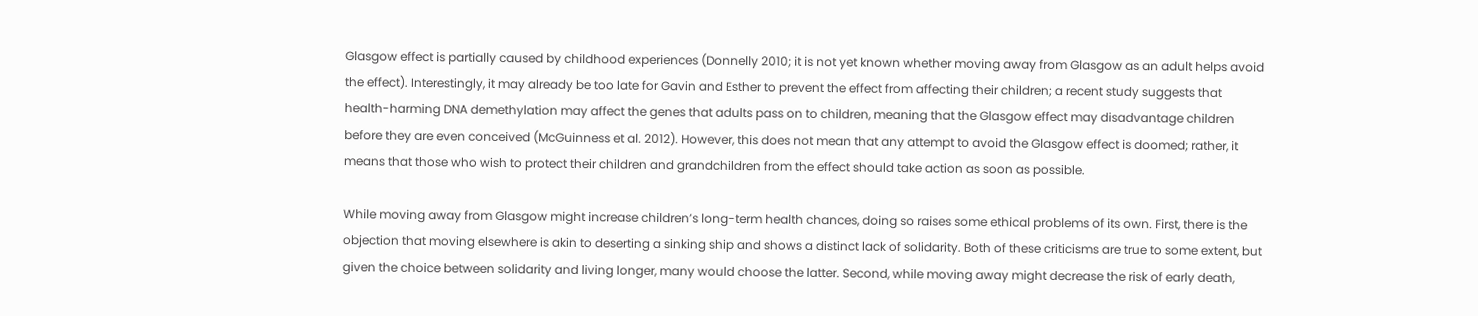Glasgow effect is partially caused by childhood experiences (Donnelly 2010; it is not yet known whether moving away from Glasgow as an adult helps avoid the effect). Interestingly, it may already be too late for Gavin and Esther to prevent the effect from affecting their children; a recent study suggests that health-harming DNA demethylation may affect the genes that adults pass on to children, meaning that the Glasgow effect may disadvantage children before they are even conceived (McGuinness et al. 2012). However, this does not mean that any attempt to avoid the Glasgow effect is doomed; rather, it means that those who wish to protect their children and grandchildren from the effect should take action as soon as possible.

While moving away from Glasgow might increase children’s long-term health chances, doing so raises some ethical problems of its own. First, there is the objection that moving elsewhere is akin to deserting a sinking ship and shows a distinct lack of solidarity. Both of these criticisms are true to some extent, but given the choice between solidarity and living longer, many would choose the latter. Second, while moving away might decrease the risk of early death,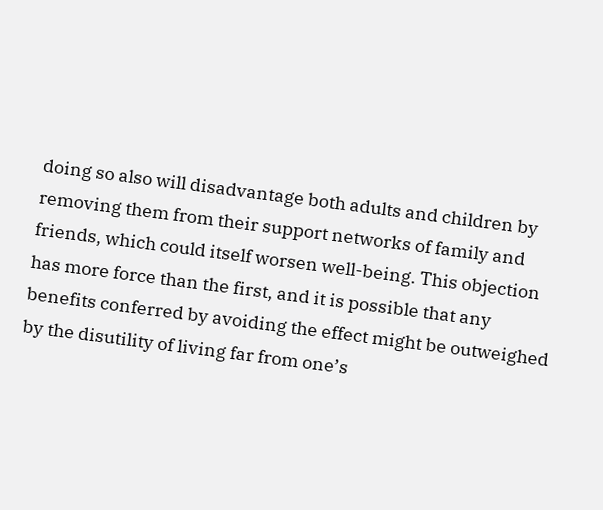doing so also will disadvantage both adults and children by removing them from their support networks of family and friends, which could itself worsen well-being. This objection has more force than the first, and it is possible that any benefits conferred by avoiding the effect might be outweighed by the disutility of living far from one’s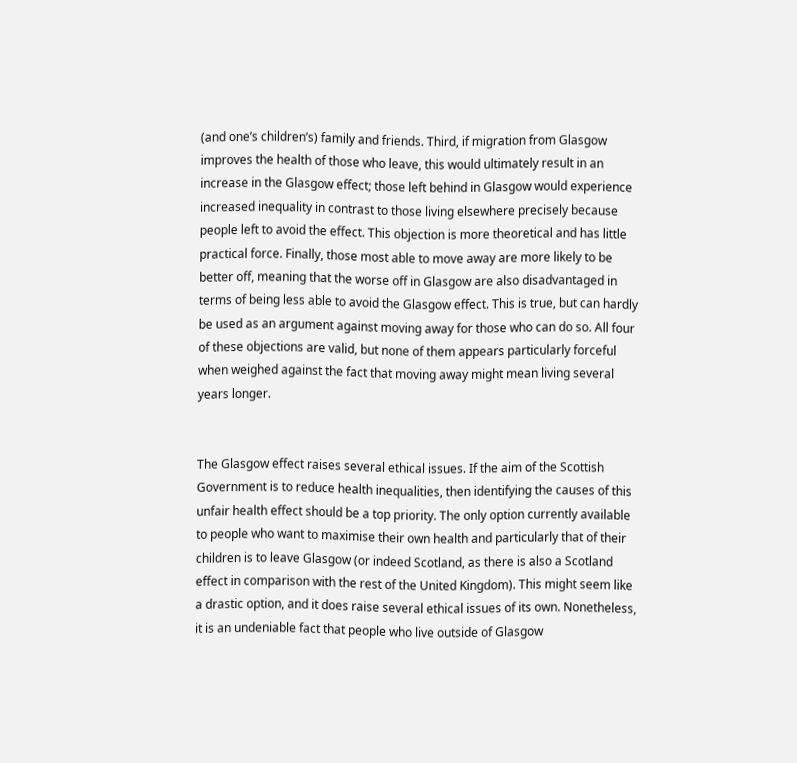(and one’s children’s) family and friends. Third, if migration from Glasgow improves the health of those who leave, this would ultimately result in an increase in the Glasgow effect; those left behind in Glasgow would experience increased inequality in contrast to those living elsewhere precisely because people left to avoid the effect. This objection is more theoretical and has little practical force. Finally, those most able to move away are more likely to be better off, meaning that the worse off in Glasgow are also disadvantaged in terms of being less able to avoid the Glasgow effect. This is true, but can hardly be used as an argument against moving away for those who can do so. All four of these objections are valid, but none of them appears particularly forceful when weighed against the fact that moving away might mean living several years longer.


The Glasgow effect raises several ethical issues. If the aim of the Scottish Government is to reduce health inequalities, then identifying the causes of this unfair health effect should be a top priority. The only option currently available to people who want to maximise their own health and particularly that of their children is to leave Glasgow (or indeed Scotland, as there is also a Scotland effect in comparison with the rest of the United Kingdom). This might seem like a drastic option, and it does raise several ethical issues of its own. Nonetheless, it is an undeniable fact that people who live outside of Glasgow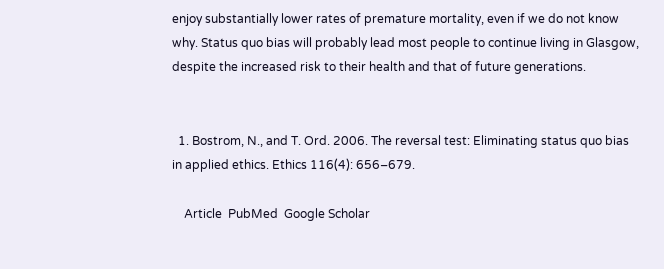enjoy substantially lower rates of premature mortality, even if we do not know why. Status quo bias will probably lead most people to continue living in Glasgow, despite the increased risk to their health and that of future generations.


  1. Bostrom, N., and T. Ord. 2006. The reversal test: Eliminating status quo bias in applied ethics. Ethics 116(4): 656–679.

    Article  PubMed  Google Scholar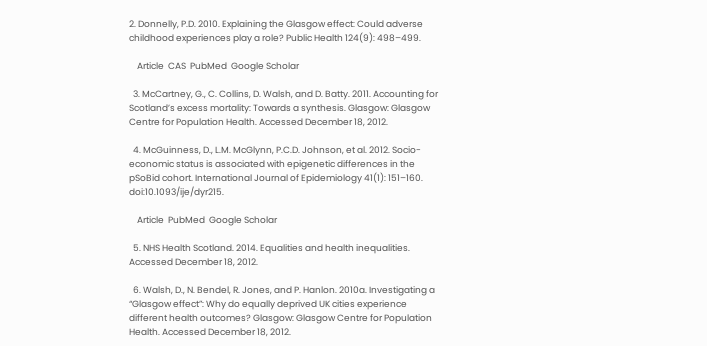2. Donnelly, P.D. 2010. Explaining the Glasgow effect: Could adverse childhood experiences play a role? Public Health 124(9): 498–499.

    Article  CAS  PubMed  Google Scholar

  3. McCartney, G., C. Collins, D. Walsh, and D. Batty. 2011. Accounting for Scotland’s excess mortality: Towards a synthesis. Glasgow: Glasgow Centre for Population Health. Accessed December 18, 2012.

  4. McGuinness, D., L.M. McGlynn, P.C.D. Johnson, et al. 2012. Socio-economic status is associated with epigenetic differences in the pSoBid cohort. International Journal of Epidemiology 41(1): 151–160. doi:10.1093/ije/dyr215.

    Article  PubMed  Google Scholar

  5. NHS Health Scotland. 2014. Equalities and health inequalities. Accessed December 18, 2012.

  6. Walsh, D., N. Bendel, R. Jones, and P. Hanlon. 2010a. Investigating a “Glasgow effect”: Why do equally deprived UK cities experience different health outcomes? Glasgow: Glasgow Centre for Population Health. Accessed December 18, 2012.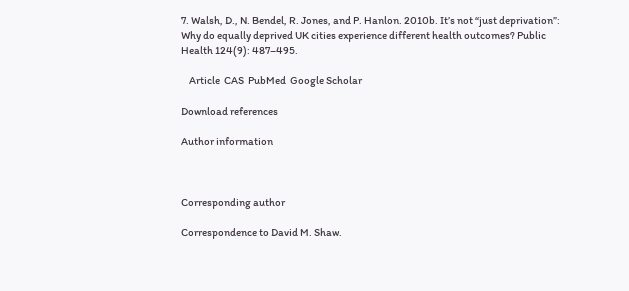7. Walsh, D., N. Bendel, R. Jones, and P. Hanlon. 2010b. It’s not “just deprivation”: Why do equally deprived UK cities experience different health outcomes? Public Health 124(9): 487–495.

    Article  CAS  PubMed  Google Scholar

Download references

Author information



Corresponding author

Correspondence to David M. Shaw.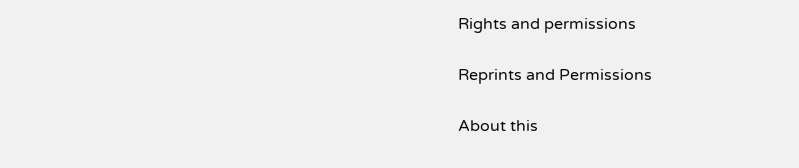Rights and permissions

Reprints and Permissions

About this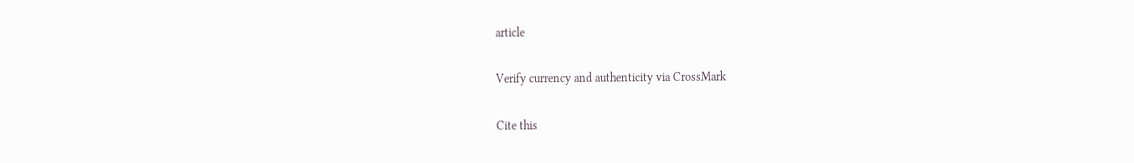article

Verify currency and authenticity via CrossMark

Cite this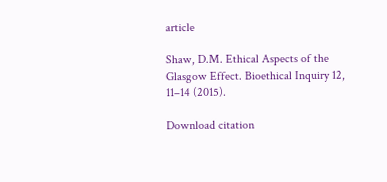article

Shaw, D.M. Ethical Aspects of the Glasgow Effect. Bioethical Inquiry 12, 11–14 (2015).

Download citation